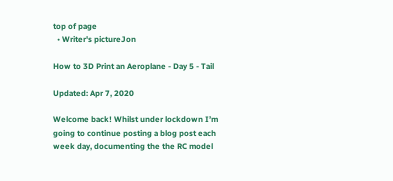top of page
  • Writer's pictureJon

How to 3D Print an Aeroplane - Day 5 - Tail

Updated: Apr 7, 2020

Welcome back! Whilst under lockdown I’m going to continue posting a blog post each week day, documenting the the RC model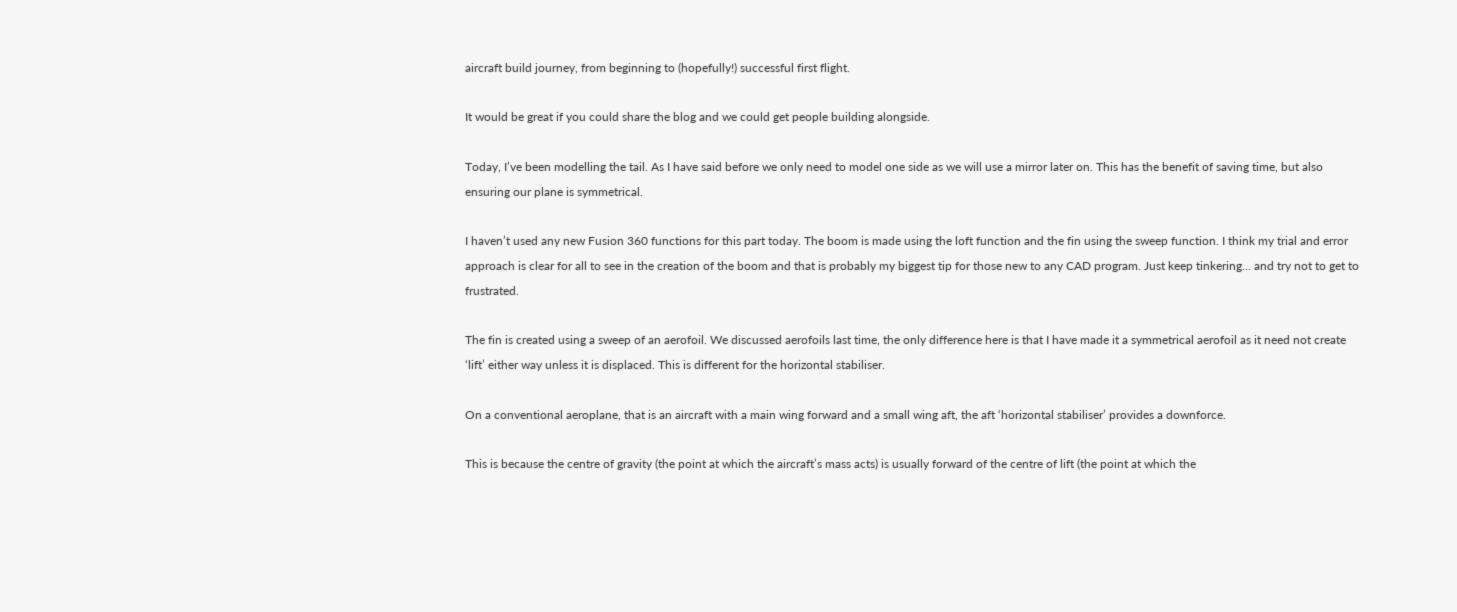aircraft build journey, from beginning to (hopefully!) successful first flight.

It would be great if you could share the blog and we could get people building alongside.

Today, I’ve been modelling the tail. As I have said before we only need to model one side as we will use a mirror later on. This has the benefit of saving time, but also ensuring our plane is symmetrical.

I haven’t used any new Fusion 360 functions for this part today. The boom is made using the loft function and the fin using the sweep function. I think my trial and error approach is clear for all to see in the creation of the boom and that is probably my biggest tip for those new to any CAD program. Just keep tinkering… and try not to get to frustrated.

The fin is created using a sweep of an aerofoil. We discussed aerofoils last time, the only difference here is that I have made it a symmetrical aerofoil as it need not create ‘lift’ either way unless it is displaced. This is different for the horizontal stabiliser.

On a conventional aeroplane, that is an aircraft with a main wing forward and a small wing aft, the aft ‘horizontal stabiliser’ provides a downforce.

This is because the centre of gravity (the point at which the aircraft’s mass acts) is usually forward of the centre of lift (the point at which the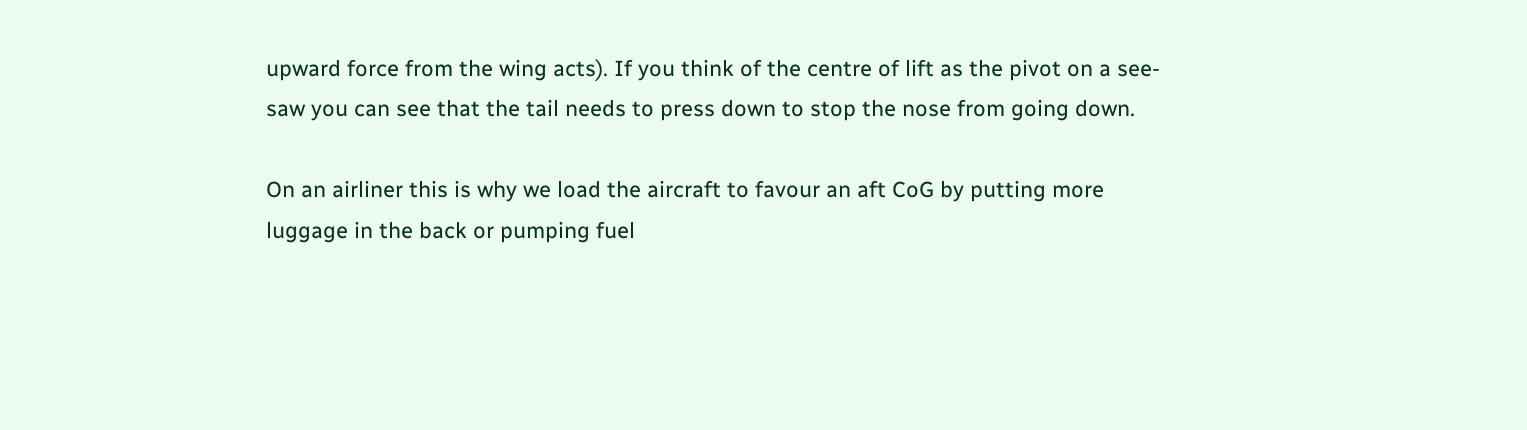upward force from the wing acts). If you think of the centre of lift as the pivot on a see-saw you can see that the tail needs to press down to stop the nose from going down.

On an airliner this is why we load the aircraft to favour an aft CoG by putting more luggage in the back or pumping fuel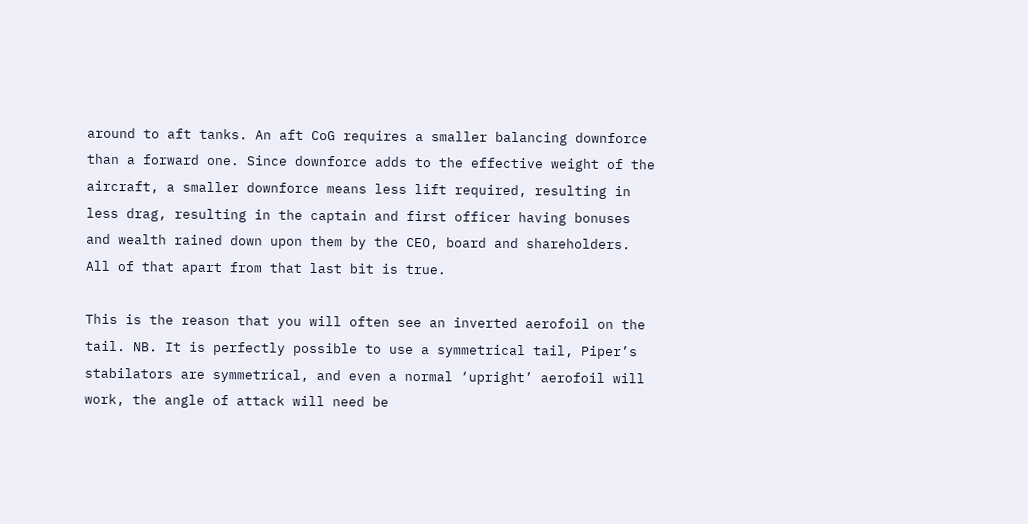around to aft tanks. An aft CoG requires a smaller balancing downforce than a forward one. Since downforce adds to the effective weight of the aircraft, a smaller downforce means less lift required, resulting in less drag, resulting in the captain and first officer having bonuses and wealth rained down upon them by the CEO, board and shareholders. All of that apart from that last bit is true.

This is the reason that you will often see an inverted aerofoil on the tail. NB. It is perfectly possible to use a symmetrical tail, Piper’s stabilators are symmetrical, and even a normal ‘upright’ aerofoil will work, the angle of attack will need be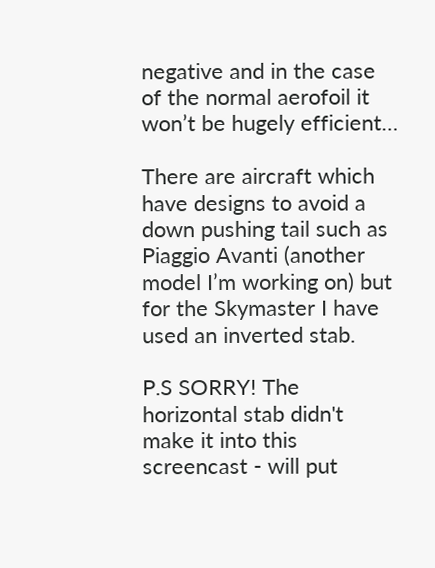negative and in the case of the normal aerofoil it won’t be hugely efficient…

There are aircraft which have designs to avoid a down pushing tail such as Piaggio Avanti (another model I’m working on) but for the Skymaster I have used an inverted stab.

P.S SORRY! The horizontal stab didn't make it into this screencast - will put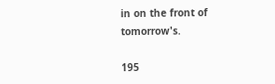in on the front of tomorrow's.

195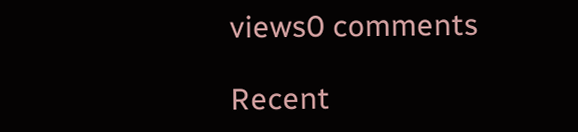views0 comments

Recent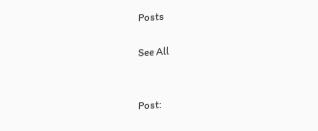Posts

See All


Post: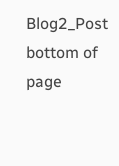Blog2_Post
bottom of page